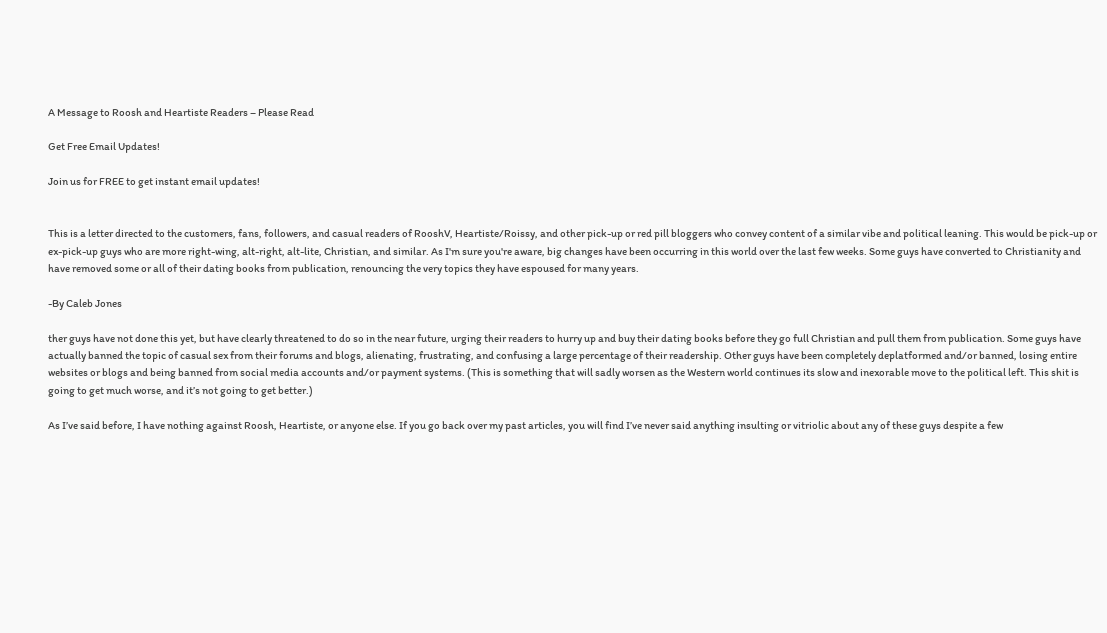A Message to Roosh and Heartiste Readers – Please Read

Get Free Email Updates!

Join us for FREE to get instant email updates!


This is a letter directed to the customers, fans, followers, and casual readers of RooshV, Heartiste/Roissy, and other pick-up or red pill bloggers who convey content of a similar vibe and political leaning. This would be pick-up or ex-pick-up guys who are more right-wing, alt-right, alt-lite, Christian, and similar. As I'm sure you're aware, big changes have been occurring in this world over the last few weeks. Some guys have converted to Christianity and have removed some or all of their dating books from publication, renouncing the very topics they have espoused for many years.

-By Caleb Jones

ther guys have not done this yet, but have clearly threatened to do so in the near future, urging their readers to hurry up and buy their dating books before they go full Christian and pull them from publication. Some guys have actually banned the topic of casual sex from their forums and blogs, alienating, frustrating, and confusing a large percentage of their readership. Other guys have been completely deplatformed and/or banned, losing entire websites or blogs and being banned from social media accounts and/or payment systems. (This is something that will sadly worsen as the Western world continues its slow and inexorable move to the political left. This shit is going to get much worse, and it’s not going to get better.)

As I’ve said before, I have nothing against Roosh, Heartiste, or anyone else. If you go back over my past articles, you will find I’ve never said anything insulting or vitriolic about any of these guys despite a few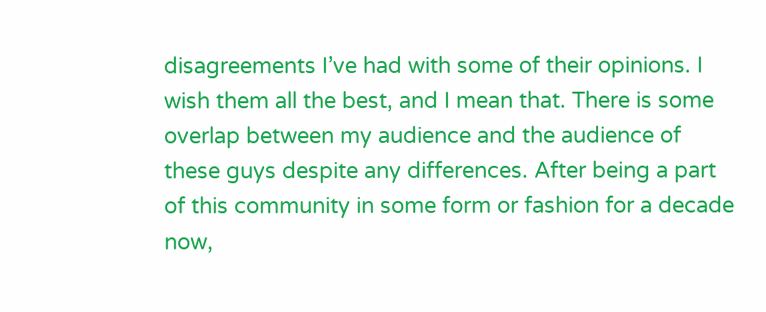disagreements I’ve had with some of their opinions. I wish them all the best, and I mean that. There is some overlap between my audience and the audience of these guys despite any differences. After being a part of this community in some form or fashion for a decade now,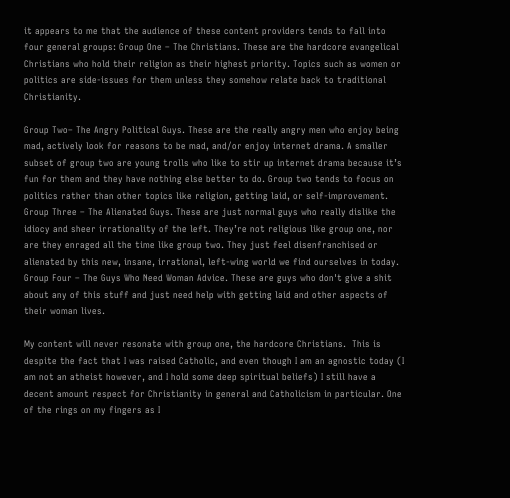it appears to me that the audience of these content providers tends to fall into four general groups: Group One – The Christians. These are the hardcore evangelical Christians who hold their religion as their highest priority. Topics such as women or politics are side-issues for them unless they somehow relate back to traditional Christianity.

Group Two– The Angry Political Guys. These are the really angry men who enjoy being mad, actively look for reasons to be mad, and/or enjoy internet drama. A smaller subset of group two are young trolls who like to stir up internet drama because it’s fun for them and they have nothing else better to do. Group two tends to focus on politics rather than other topics like religion, getting laid, or self-improvement. Group Three – The Alienated Guys. These are just normal guys who really dislike the idiocy and sheer irrationality of the left. They’re not religious like group one, nor are they enraged all the time like group two. They just feel disenfranchised or alienated by this new, insane, irrational, left-wing world we find ourselves in today. Group Four – The Guys Who Need Woman Advice. These are guys who don't give a shit about any of this stuff and just need help with getting laid and other aspects of their woman lives.

My content will never resonate with group one, the hardcore Christians.  This is despite the fact that I was raised Catholic, and even though I am an agnostic today (I am not an atheist however, and I hold some deep spiritual beliefs) I still have a decent amount respect for Christianity in general and Catholicism in particular. One of the rings on my fingers as I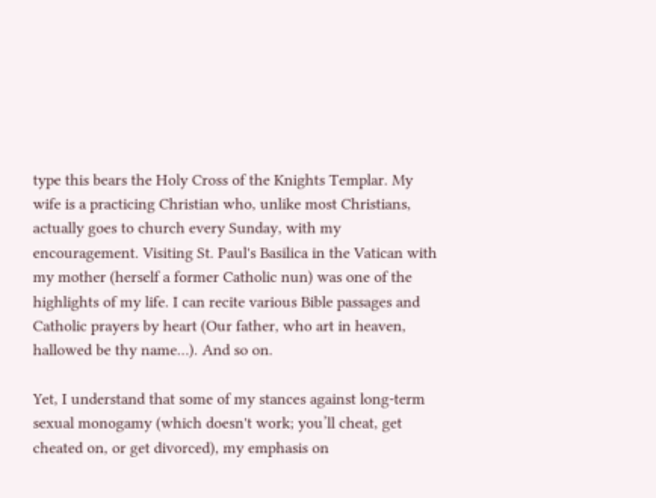type this bears the Holy Cross of the Knights Templar. My wife is a practicing Christian who, unlike most Christians, actually goes to church every Sunday, with my encouragement. Visiting St. Paul's Basilica in the Vatican with my mother (herself a former Catholic nun) was one of the highlights of my life. I can recite various Bible passages and Catholic prayers by heart (Our father, who art in heaven, hallowed be thy name…). And so on.

Yet, I understand that some of my stances against long-term sexual monogamy (which doesn't work; you’ll cheat, get cheated on, or get divorced), my emphasis on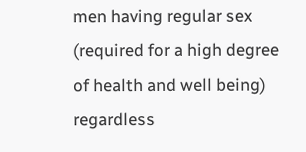men having regular sex (required for a high degree of health and well being) regardless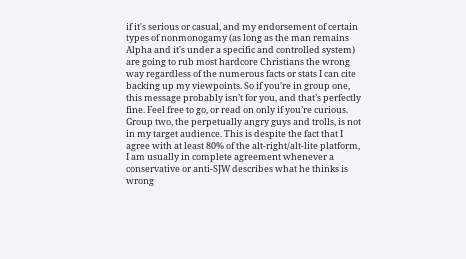if it's serious or casual, and my endorsement of certain types of nonmonogamy (as long as the man remains Alpha and it's under a specific and controlled system) are going to rub most hardcore Christians the wrong way regardless of the numerous facts or stats I can cite backing up my viewpoints. So if you're in group one, this message probably isn’t for you, and that’s perfectly fine. Feel free to go, or read on only if you’re curious. Group two, the perpetually angry guys and trolls, is not in my target audience. This is despite the fact that I agree with at least 80% of the alt-right/alt-lite platform, I am usually in complete agreement whenever a conservative or anti-SJW describes what he thinks is wrong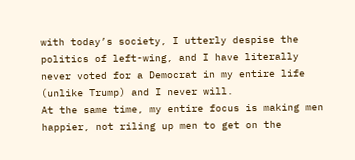with today’s society, I utterly despise the politics of left-wing, and I have literally never voted for a Democrat in my entire life (unlike Trump) and I never will.
At the same time, my entire focus is making men happier, not riling up men to get on the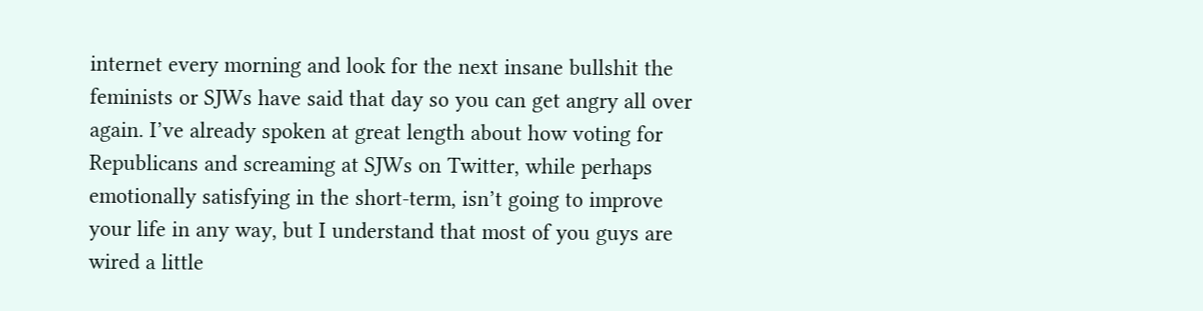internet every morning and look for the next insane bullshit the feminists or SJWs have said that day so you can get angry all over again. I’ve already spoken at great length about how voting for Republicans and screaming at SJWs on Twitter, while perhaps emotionally satisfying in the short-term, isn’t going to improve your life in any way, but I understand that most of you guys are wired a little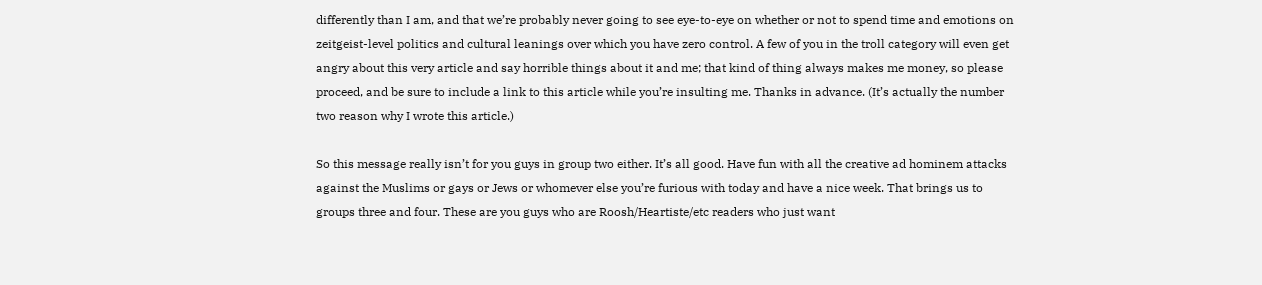differently than I am, and that we’re probably never going to see eye-to-eye on whether or not to spend time and emotions on zeitgeist-level politics and cultural leanings over which you have zero control. A few of you in the troll category will even get angry about this very article and say horrible things about it and me; that kind of thing always makes me money, so please proceed, and be sure to include a link to this article while you’re insulting me. Thanks in advance. (It’s actually the number two reason why I wrote this article.)

So this message really isn’t for you guys in group two either. It’s all good. Have fun with all the creative ad hominem attacks against the Muslims or gays or Jews or whomever else you’re furious with today and have a nice week. That brings us to groups three and four. These are you guys who are Roosh/Heartiste/etc readers who just want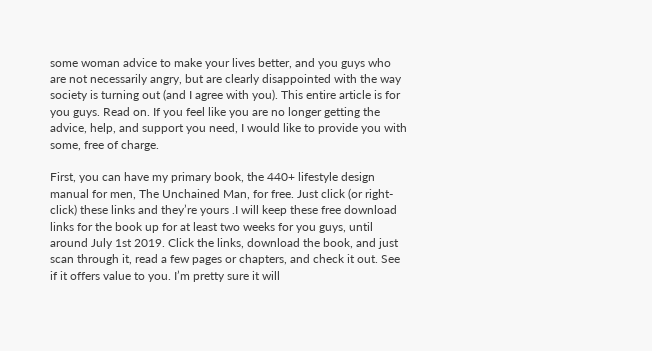some woman advice to make your lives better, and you guys who are not necessarily angry, but are clearly disappointed with the way society is turning out (and I agree with you). This entire article is for you guys. Read on. If you feel like you are no longer getting the advice, help, and support you need, I would like to provide you with some, free of charge.

First, you can have my primary book, the 440+ lifestyle design manual for men, The Unchained Man, for free. Just click (or right-click) these links and they’re yours .I will keep these free download links for the book up for at least two weeks for you guys, until around July 1st 2019. Click the links, download the book, and just scan through it, read a few pages or chapters, and check it out. See if it offers value to you. I’m pretty sure it will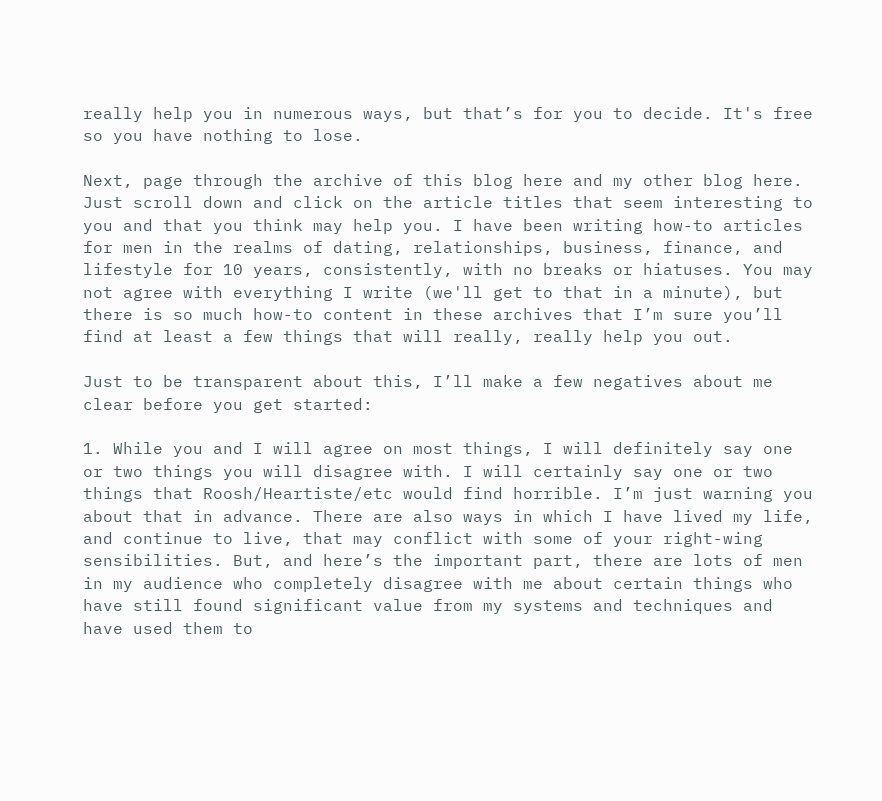really help you in numerous ways, but that’s for you to decide. It's free so you have nothing to lose.

Next, page through the archive of this blog here and my other blog here. Just scroll down and click on the article titles that seem interesting to you and that you think may help you. I have been writing how-to articles for men in the realms of dating, relationships, business, finance, and lifestyle for 10 years, consistently, with no breaks or hiatuses. You may not agree with everything I write (we'll get to that in a minute), but there is so much how-to content in these archives that I’m sure you’ll find at least a few things that will really, really help you out.

Just to be transparent about this, I’ll make a few negatives about me clear before you get started:

1. While you and I will agree on most things, I will definitely say one or two things you will disagree with. I will certainly say one or two things that Roosh/Heartiste/etc would find horrible. I’m just warning you about that in advance. There are also ways in which I have lived my life, and continue to live, that may conflict with some of your right-wing sensibilities. But, and here’s the important part, there are lots of men in my audience who completely disagree with me about certain things who have still found significant value from my systems and techniques and have used them to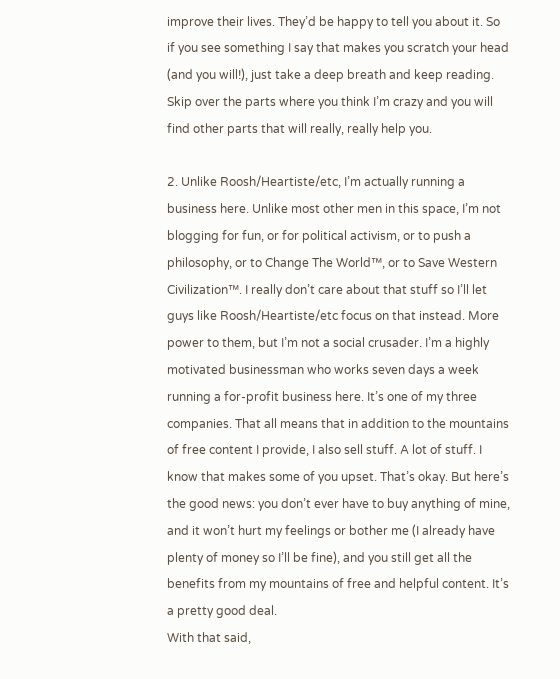improve their lives. They’d be happy to tell you about it. So if you see something I say that makes you scratch your head (and you will!), just take a deep breath and keep reading. Skip over the parts where you think I’m crazy and you will find other parts that will really, really help you.

2. Unlike Roosh/Heartiste/etc, I’m actually running a business here. Unlike most other men in this space, I’m not blogging for fun, or for political activism, or to push a philosophy, or to Change The World™, or to Save Western Civilization™. I really don’t care about that stuff so I’ll let guys like Roosh/Heartiste/etc focus on that instead. More power to them, but I’m not a social crusader. I’m a highly motivated businessman who works seven days a week running a for-profit business here. It’s one of my three companies. That all means that in addition to the mountains of free content I provide, I also sell stuff. A lot of stuff. I know that makes some of you upset. That’s okay. But here’s the good news: you don’t ever have to buy anything of mine, and it won’t hurt my feelings or bother me (I already have plenty of money so I’ll be fine), and you still get all the benefits from my mountains of free and helpful content. It’s a pretty good deal.
With that said,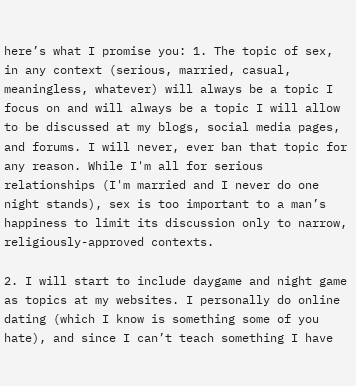here’s what I promise you: 1. The topic of sex, in any context (serious, married, casual, meaningless, whatever) will always be a topic I focus on and will always be a topic I will allow to be discussed at my blogs, social media pages, and forums. I will never, ever ban that topic for any reason. While I'm all for serious relationships (I'm married and I never do one night stands), sex is too important to a man’s happiness to limit its discussion only to narrow, religiously-approved contexts.

2. I will start to include daygame and night game as topics at my websites. I personally do online dating (which I know is something some of you hate), and since I can’t teach something I have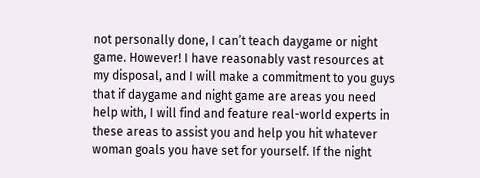not personally done, I can’t teach daygame or night game. However! I have reasonably vast resources at my disposal, and I will make a commitment to you guys that if daygame and night game are areas you need help with, I will find and feature real-world experts in these areas to assist you and help you hit whatever woman goals you have set for yourself. If the night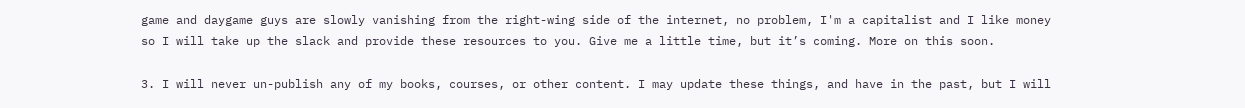game and daygame guys are slowly vanishing from the right-wing side of the internet, no problem, I'm a capitalist and I like money so I will take up the slack and provide these resources to you. Give me a little time, but it’s coming. More on this soon.

3. I will never un-publish any of my books, courses, or other content. I may update these things, and have in the past, but I will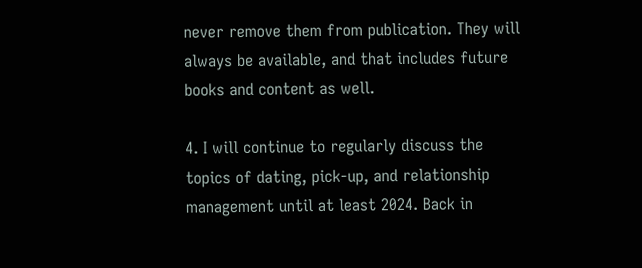never remove them from publication. They will always be available, and that includes future books and content as well.

4. I will continue to regularly discuss the topics of dating, pick-up, and relationship management until at least 2024. Back in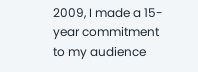2009, I made a 15-year commitment to my audience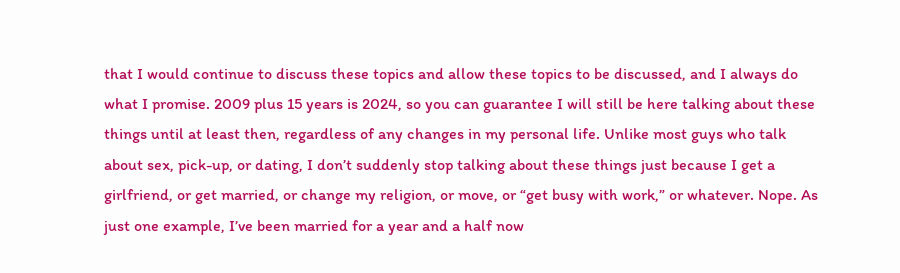that I would continue to discuss these topics and allow these topics to be discussed, and I always do what I promise. 2009 plus 15 years is 2024, so you can guarantee I will still be here talking about these things until at least then, regardless of any changes in my personal life. Unlike most guys who talk about sex, pick-up, or dating, I don’t suddenly stop talking about these things just because I get a girlfriend, or get married, or change my religion, or move, or “get busy with work,” or whatever. Nope. As just one example, I’ve been married for a year and a half now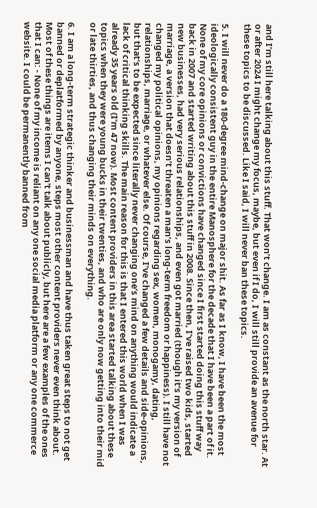and I’m still here talking about this stuff. That won’t change. I am as constant as the north star. At or after 2024 I might change my focus, maybe, but even if I do, I will still provide an avenue for these topics to be discussed. Like I said, I will never ban these topics.

5. I will never do a 180-degree mind-change on major shit. As far as I know, I have been the most ideologically consistent guy in the entire Manosphere for the decade that I have been a part of it. None of my core opinions or convictions have changed since I first started doing this stuff way back in 2007 and started writing about this stuff in 2008. Since then, I’ve raised two kids, started new businesses, had very serious relationships, and even got married (though it’s my version of marriage, a version that doesn’t threaten a man’s long-term freedom or happiness). I still have not changed my political opinions, my opinions regarding sex, women, monogamy, dating, relationships, marriage, or whatever else. Of course, I’ve changed a few details and side-opinions, but that’s to be expected since literally never changing one’s mind on anything would indicate a lack of critical thinking skills. The main reason for this is that I entered this world when I was already 35 years old (I’m 47 now). Most content providers in this area started talking about these topics when they were young bucks in their twenties, and who are only now getting into their mid or late thirties, and thus changing their minds on everything.

6. I am a long-term strategic thinker and businessman and have thus taken great steps to not get banned or deplatformed by anyone, steps most other content providers never even think about. Most of these things are items I can't talk about publicly, but here are a few examples of the ones that I can: - None of my income is reliant on any one social media platform or any one commerce website. I could be permanently banned from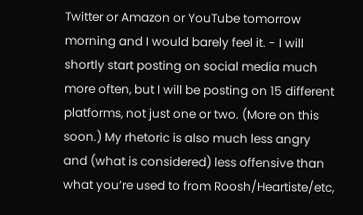Twitter or Amazon or YouTube tomorrow morning and I would barely feel it. - I will shortly start posting on social media much more often, but I will be posting on 15 different platforms, not just one or two. (More on this soon.) My rhetoric is also much less angry and (what is considered) less offensive than what you’re used to from Roosh/Heartiste/etc,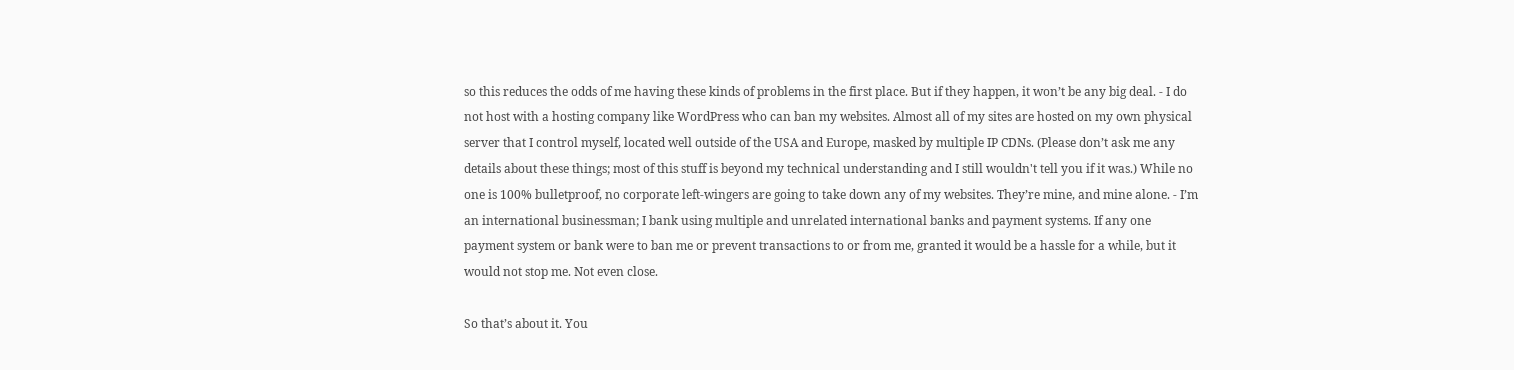so this reduces the odds of me having these kinds of problems in the first place. But if they happen, it won’t be any big deal. - I do not host with a hosting company like WordPress who can ban my websites. Almost all of my sites are hosted on my own physical server that I control myself, located well outside of the USA and Europe, masked by multiple IP CDNs. (Please don’t ask me any details about these things; most of this stuff is beyond my technical understanding and I still wouldn't tell you if it was.) While no one is 100% bulletproof, no corporate left-wingers are going to take down any of my websites. They’re mine, and mine alone. - I’m an international businessman; I bank using multiple and unrelated international banks and payment systems. If any one payment system or bank were to ban me or prevent transactions to or from me, granted it would be a hassle for a while, but it would not stop me. Not even close.

So that’s about it. You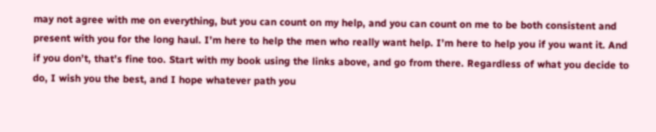may not agree with me on everything, but you can count on my help, and you can count on me to be both consistent and present with you for the long haul. I’m here to help the men who really want help. I’m here to help you if you want it. And if you don’t, that’s fine too. Start with my book using the links above, and go from there. Regardless of what you decide to do, I wish you the best, and I hope whatever path you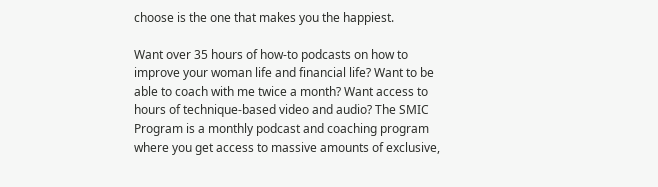choose is the one that makes you the happiest.

Want over 35 hours of how-to podcasts on how to improve your woman life and financial life? Want to be able to coach with me twice a month? Want access to hours of technique-based video and audio? The SMIC Program is a monthly podcast and coaching program where you get access to massive amounts of exclusive,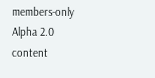members-only Alpha 2.0 content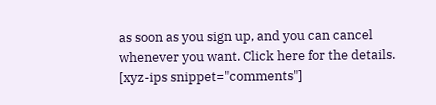as soon as you sign up, and you can cancel whenever you want. Click here for the details.
[xyz-ips snippet="comments"]